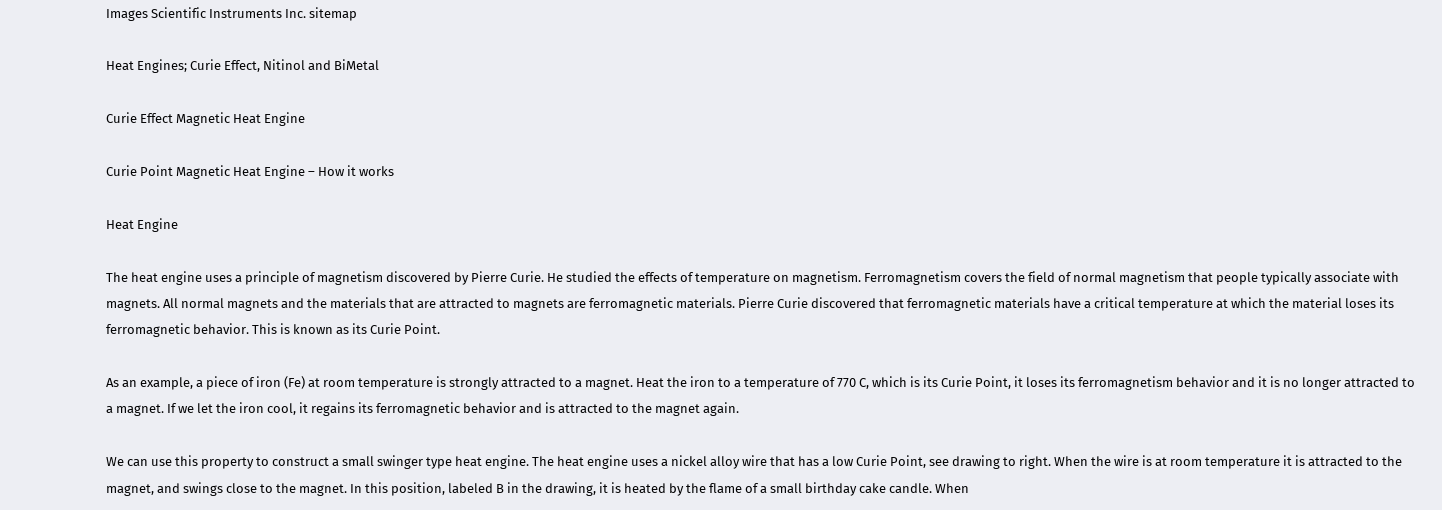Images Scientific Instruments Inc. sitemap

Heat Engines; Curie Effect, Nitinol and BiMetal

Curie Effect Magnetic Heat Engine

Curie Point Magnetic Heat Engine – How it works

Heat Engine

The heat engine uses a principle of magnetism discovered by Pierre Curie. He studied the effects of temperature on magnetism. Ferromagnetism covers the field of normal magnetism that people typically associate with magnets. All normal magnets and the materials that are attracted to magnets are ferromagnetic materials. Pierre Curie discovered that ferromagnetic materials have a critical temperature at which the material loses its ferromagnetic behavior. This is known as its Curie Point.

As an example, a piece of iron (Fe) at room temperature is strongly attracted to a magnet. Heat the iron to a temperature of 770 C, which is its Curie Point, it loses its ferromagnetism behavior and it is no longer attracted to a magnet. If we let the iron cool, it regains its ferromagnetic behavior and is attracted to the magnet again.

We can use this property to construct a small swinger type heat engine. The heat engine uses a nickel alloy wire that has a low Curie Point, see drawing to right. When the wire is at room temperature it is attracted to the magnet, and swings close to the magnet. In this position, labeled B in the drawing, it is heated by the flame of a small birthday cake candle. When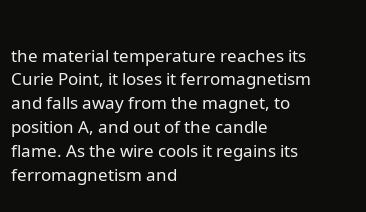the material temperature reaches its Curie Point, it loses it ferromagnetism and falls away from the magnet, to position A, and out of the candle flame. As the wire cools it regains its ferromagnetism and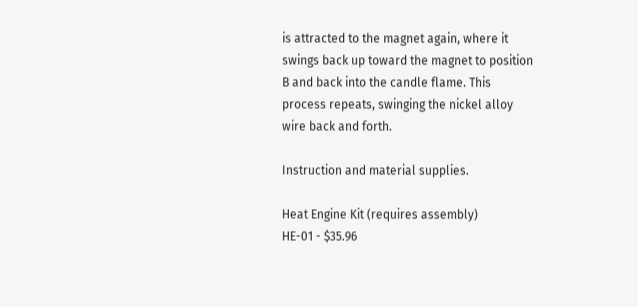is attracted to the magnet again, where it swings back up toward the magnet to position B and back into the candle flame. This process repeats, swinging the nickel alloy wire back and forth.

Instruction and material supplies.

Heat Engine Kit (requires assembly)
HE-01 - $35.96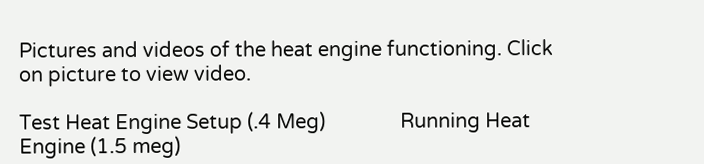Pictures and videos of the heat engine functioning. Click on picture to view video.

Test Heat Engine Setup (.4 Meg)               Running Heat Engine (1.5 meg)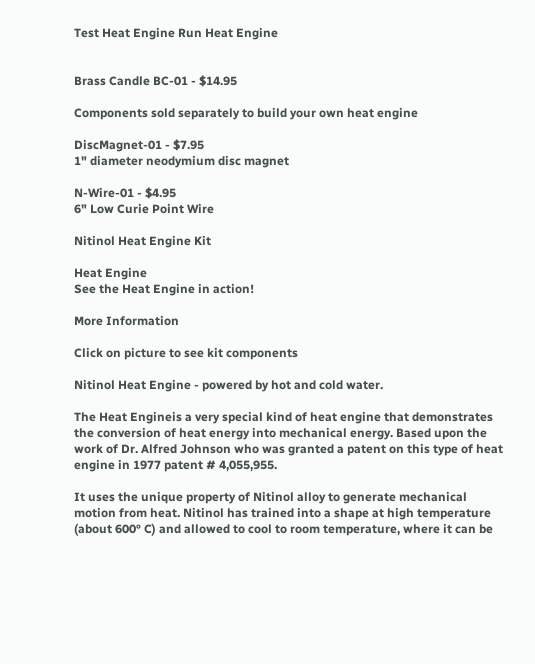Test Heat Engine Run Heat Engine


Brass Candle BC-01 - $14.95

Components sold separately to build your own heat engine

DiscMagnet-01 - $7.95
1" diameter neodymium disc magnet

N-Wire-01 - $4.95
6" Low Curie Point Wire

Nitinol Heat Engine Kit

Heat Engine
See the Heat Engine in action!

More Information

Click on picture to see kit components

Nitinol Heat Engine - powered by hot and cold water.

The Heat Engineis a very special kind of heat engine that demonstrates the conversion of heat energy into mechanical energy. Based upon the work of Dr. Alfred Johnson who was granted a patent on this type of heat engine in 1977 patent # 4,055,955.

It uses the unique property of Nitinol alloy to generate mechanical motion from heat. Nitinol has trained into a shape at high temperature (about 600° C) and allowed to cool to room temperature, where it can be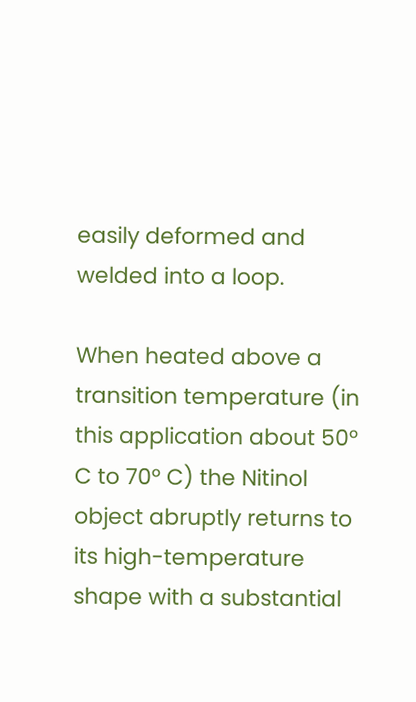easily deformed and welded into a loop.

When heated above a transition temperature (in this application about 50° C to 70° C) the Nitinol object abruptly returns to its high-temperature shape with a substantial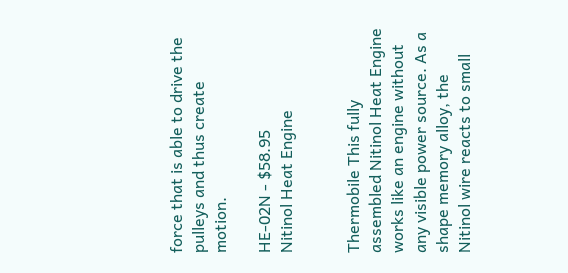force that is able to drive the pulleys and thus create motion.

HE-02N - $58.95
Nitinol Heat Engine


Thermobile This fully assembled Nitinol Heat Engine works like an engine without any visible power source. As a shape memory alloy, the Nitinol wire reacts to small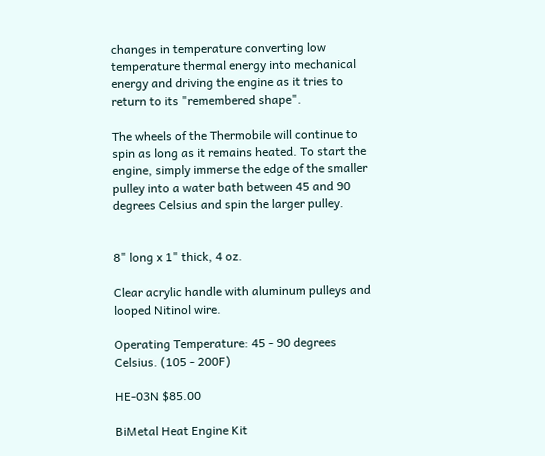changes in temperature converting low temperature thermal energy into mechanical energy and driving the engine as it tries to return to its "remembered shape".

The wheels of the Thermobile will continue to spin as long as it remains heated. To start the engine, simply immerse the edge of the smaller pulley into a water bath between 45 and 90 degrees Celsius and spin the larger pulley.


8" long x 1" thick, 4 oz.

Clear acrylic handle with aluminum pulleys and looped Nitinol wire.

Operating Temperature: 45 - 90 degrees Celsius. (105 - 200F)

HE-03N $85.00

BiMetal Heat Engine Kit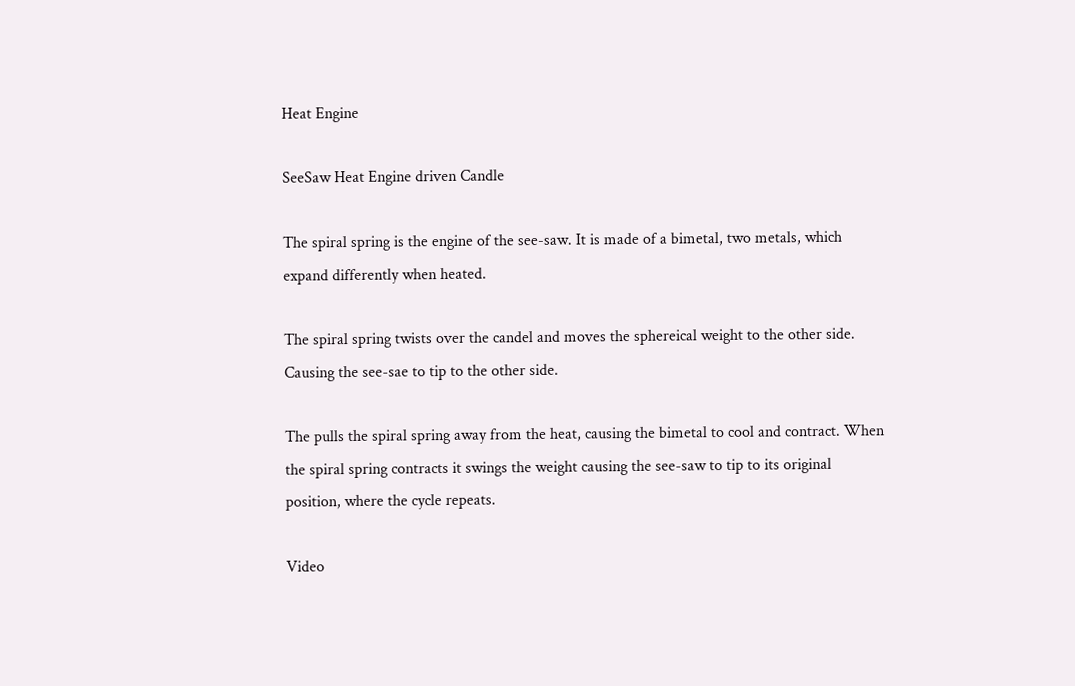Heat Engine

SeeSaw Heat Engine driven Candle

The spiral spring is the engine of the see-saw. It is made of a bimetal, two metals, which expand differently when heated.

The spiral spring twists over the candel and moves the sphereical weight to the other side. Causing the see-sae to tip to the other side.

The pulls the spiral spring away from the heat, causing the bimetal to cool and contract. When the spiral spring contracts it swings the weight causing the see-saw to tip to its original position, where the cycle repeats.

Video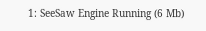1: SeeSaw Engine Running (6 Mb)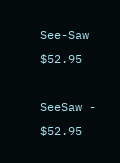See-Saw $52.95

SeeSaw - $52.95